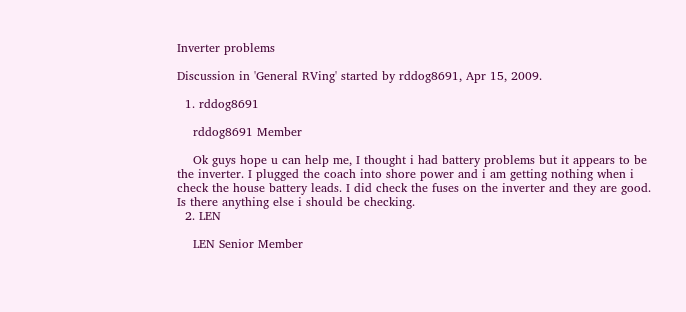Inverter problems

Discussion in 'General RVing' started by rddog8691, Apr 15, 2009.

  1. rddog8691

    rddog8691 Member

    Ok guys hope u can help me, I thought i had battery problems but it appears to be the inverter. I plugged the coach into shore power and i am getting nothing when i check the house battery leads. I did check the fuses on the inverter and they are good. Is there anything else i should be checking.
  2. LEN

    LEN Senior Member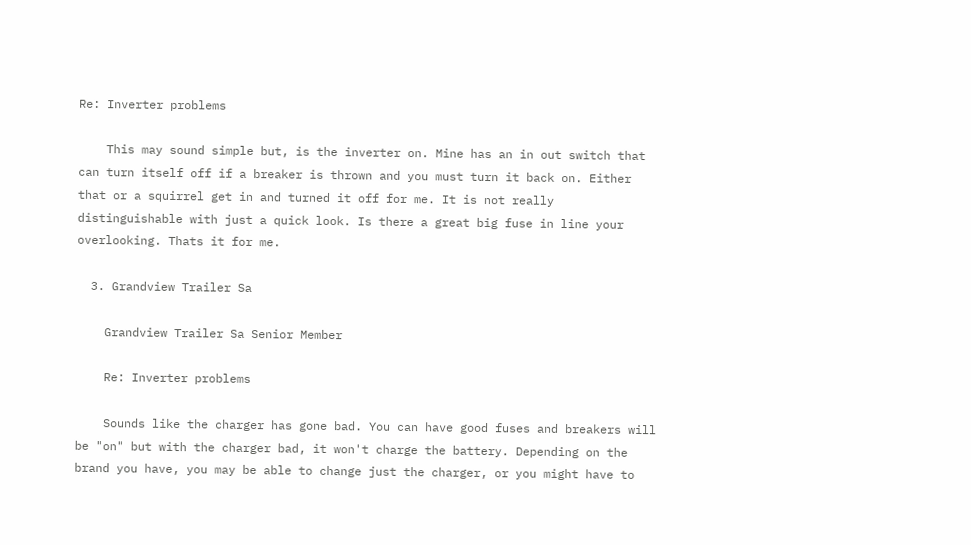Re: Inverter problems

    This may sound simple but, is the inverter on. Mine has an in out switch that can turn itself off if a breaker is thrown and you must turn it back on. Either that or a squirrel get in and turned it off for me. It is not really distinguishable with just a quick look. Is there a great big fuse in line your overlooking. Thats it for me.

  3. Grandview Trailer Sa

    Grandview Trailer Sa Senior Member

    Re: Inverter problems

    Sounds like the charger has gone bad. You can have good fuses and breakers will be "on" but with the charger bad, it won't charge the battery. Depending on the brand you have, you may be able to change just the charger, or you might have to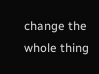change the whole thing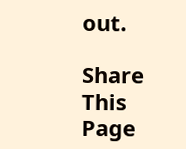out.

Share This Page